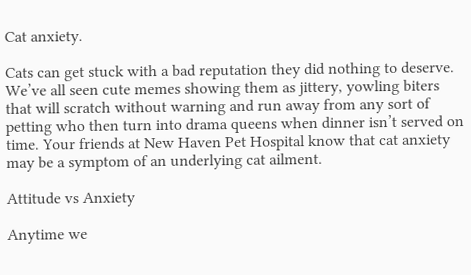Cat anxiety.

Cats can get stuck with a bad reputation they did nothing to deserve. We’ve all seen cute memes showing them as jittery, yowling biters that will scratch without warning and run away from any sort of petting who then turn into drama queens when dinner isn’t served on time. Your friends at New Haven Pet Hospital know that cat anxiety may be a symptom of an underlying cat ailment.

Attitude vs Anxiety

Anytime we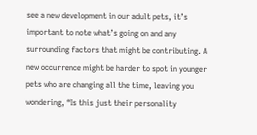see a new development in our adult pets, it’s important to note what’s going on and any surrounding factors that might be contributing. A new occurrence might be harder to spot in younger pets who are changing all the time, leaving you wondering, “Is this just their personality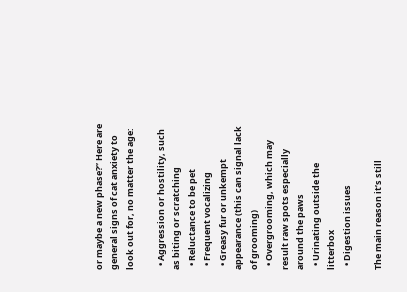or maybe a new phase?” Here are general signs of cat anxiety to look out for, no matter the age:

  • Aggression or hostility, such as biting or scratching
  • Reluctance to be pet
  • Frequent vocalizing
  • Greasy fur or unkempt appearance (this can signal lack of grooming)
  • Overgrooming, which may result raw spots especially around the paws
  • Urinating outside the litterbox
  • Digestion issues

The main reason it’s still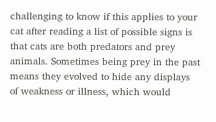challenging to know if this applies to your cat after reading a list of possible signs is that cats are both predators and prey animals. Sometimes being prey in the past means they evolved to hide any displays of weakness or illness, which would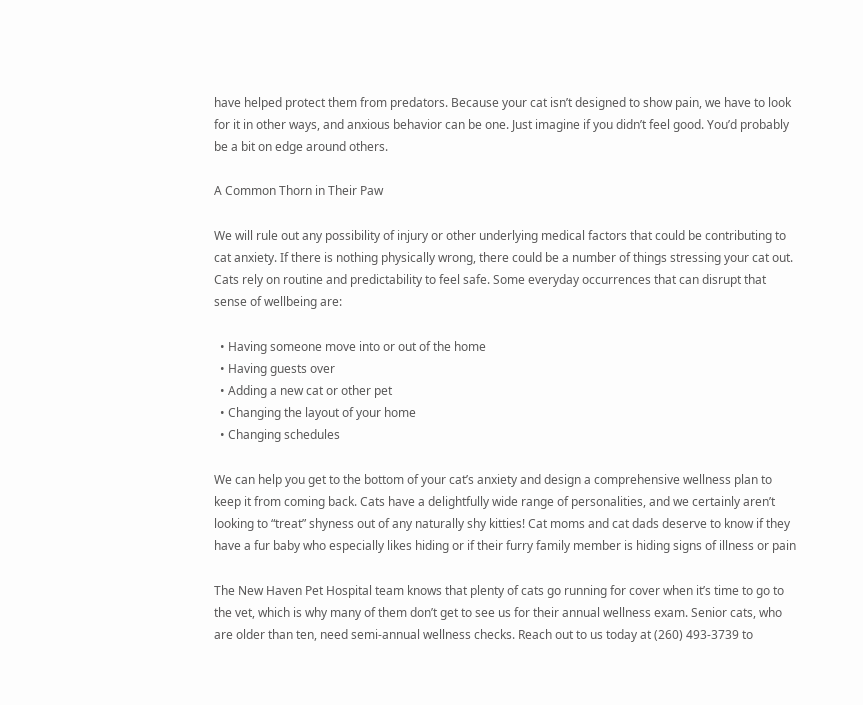have helped protect them from predators. Because your cat isn’t designed to show pain, we have to look for it in other ways, and anxious behavior can be one. Just imagine if you didn’t feel good. You’d probably be a bit on edge around others.

A Common Thorn in Their Paw

We will rule out any possibility of injury or other underlying medical factors that could be contributing to cat anxiety. If there is nothing physically wrong, there could be a number of things stressing your cat out. Cats rely on routine and predictability to feel safe. Some everyday occurrences that can disrupt that sense of wellbeing are:

  • Having someone move into or out of the home
  • Having guests over
  • Adding a new cat or other pet
  • Changing the layout of your home
  • Changing schedules

We can help you get to the bottom of your cat’s anxiety and design a comprehensive wellness plan to keep it from coming back. Cats have a delightfully wide range of personalities, and we certainly aren’t looking to “treat” shyness out of any naturally shy kitties! Cat moms and cat dads deserve to know if they have a fur baby who especially likes hiding or if their furry family member is hiding signs of illness or pain

The New Haven Pet Hospital team knows that plenty of cats go running for cover when it’s time to go to the vet, which is why many of them don’t get to see us for their annual wellness exam. Senior cats, who are older than ten, need semi-annual wellness checks. Reach out to us today at (260) 493-3739 to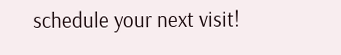schedule your next visit!